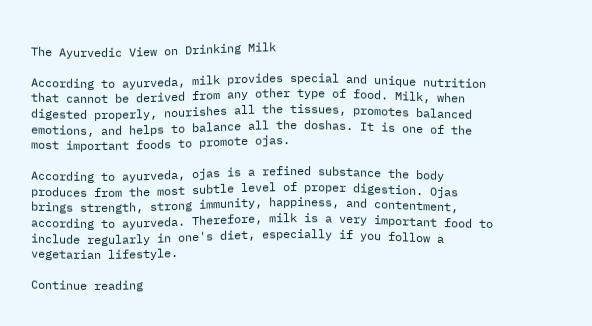The Ayurvedic View on Drinking Milk

According to ayurveda, milk provides special and unique nutrition that cannot be derived from any other type of food. Milk, when digested properly, nourishes all the tissues, promotes balanced emotions, and helps to balance all the doshas. It is one of the most important foods to promote ojas.

According to ayurveda, ojas is a refined substance the body produces from the most subtle level of proper digestion. Ojas brings strength, strong immunity, happiness, and contentment, according to ayurveda. Therefore, milk is a very important food to include regularly in one's diet, especially if you follow a vegetarian lifestyle.

Continue reading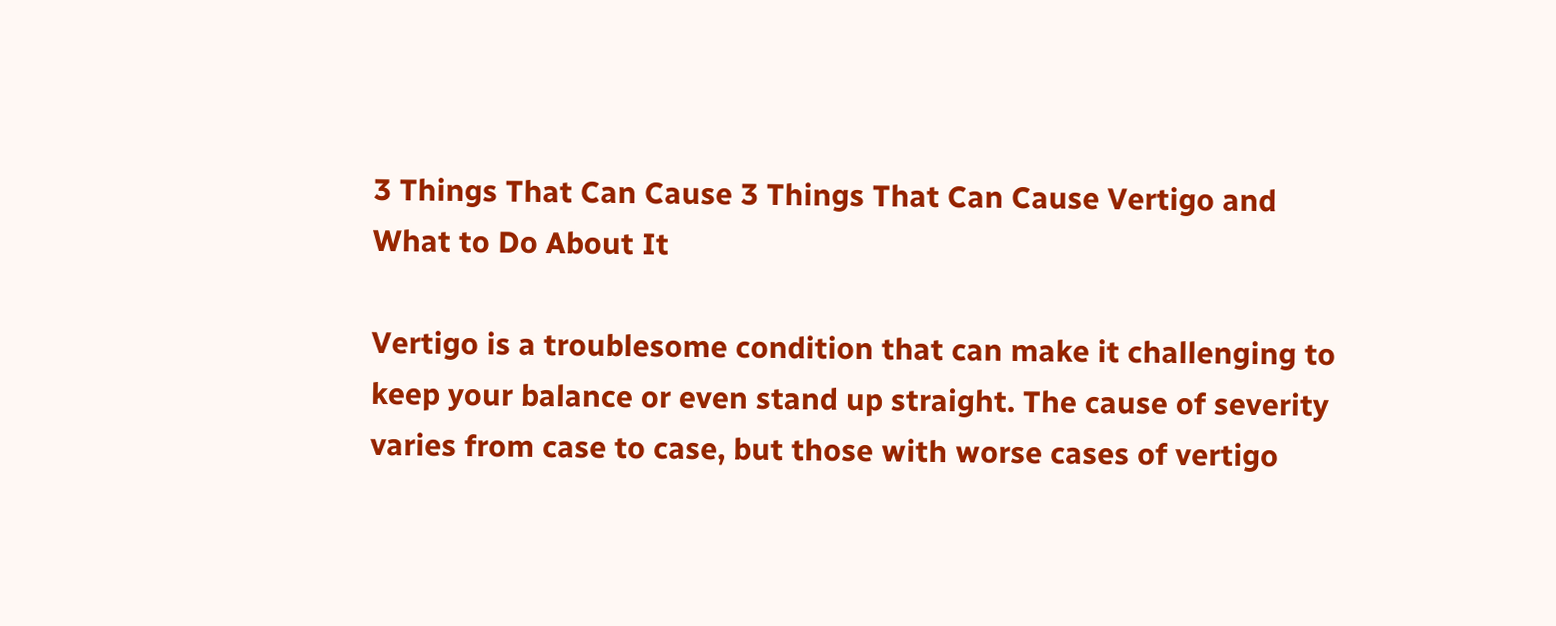3 Things That Can Cause 3 Things That Can Cause Vertigo and What to Do About It

Vertigo is a troublesome condition that can make it challenging to keep your balance or even stand up straight. The cause of severity varies from case to case, but those with worse cases of vertigo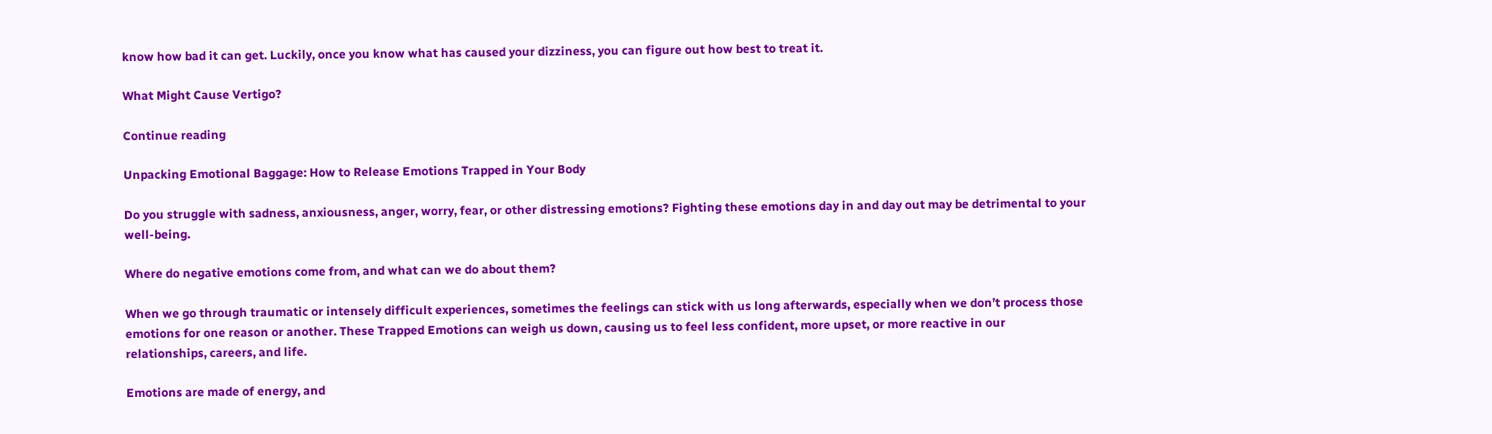know how bad it can get. Luckily, once you know what has caused your dizziness, you can figure out how best to treat it.

What Might Cause Vertigo?

Continue reading

Unpacking Emotional Baggage: How to Release Emotions Trapped in Your Body

Do you struggle with sadness, anxiousness, anger, worry, fear, or other distressing emotions? Fighting these emotions day in and day out may be detrimental to your well-being.

Where do negative emotions come from, and what can we do about them?

When we go through traumatic or intensely difficult experiences, sometimes the feelings can stick with us long afterwards, especially when we don’t process those emotions for one reason or another. These Trapped Emotions can weigh us down, causing us to feel less confident, more upset, or more reactive in our relationships, careers, and life.

Emotions are made of energy, and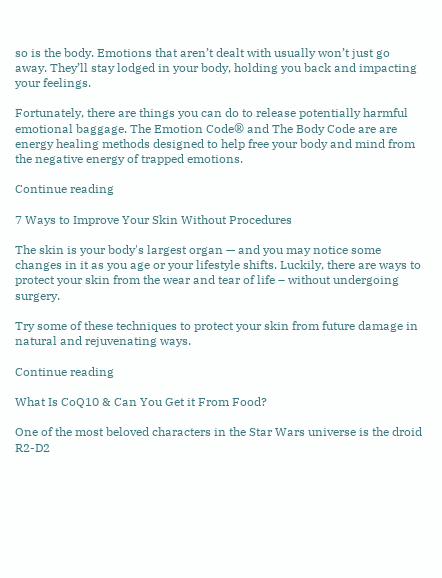so is the body. Emotions that aren’t dealt with usually won’t just go away. They’ll stay lodged in your body, holding you back and impacting your feelings.

Fortunately, there are things you can do to release potentially harmful emotional baggage. The Emotion Code® and The Body Code are are energy healing methods designed to help free your body and mind from the negative energy of trapped emotions.

Continue reading

7 Ways to Improve Your Skin Without Procedures

The skin is your body's largest organ — and you may notice some changes in it as you age or your lifestyle shifts. Luckily, there are ways to protect your skin from the wear and tear of life – without undergoing surgery.

Try some of these techniques to protect your skin from future damage in natural and rejuvenating ways.

Continue reading

What Is CoQ10 & Can You Get it From Food?

One of the most beloved characters in the Star Wars universe is the droid R2-D2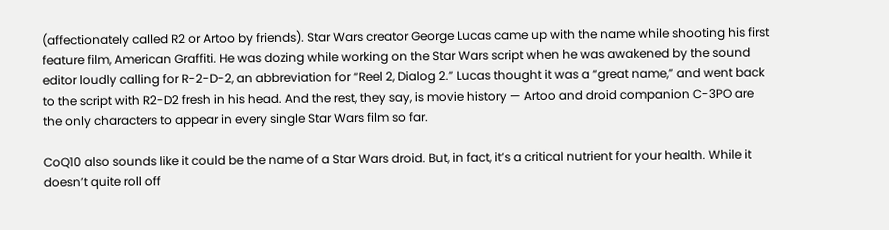(affectionately called R2 or Artoo by friends). Star Wars creator George Lucas came up with the name while shooting his first feature film, American Graffiti. He was dozing while working on the Star Wars script when he was awakened by the sound editor loudly calling for R-2-D-2, an abbreviation for “Reel 2, Dialog 2.” Lucas thought it was a “great name,” and went back to the script with R2-D2 fresh in his head. And the rest, they say, is movie history — Artoo and droid companion C-3PO are the only characters to appear in every single Star Wars film so far.

CoQ10 also sounds like it could be the name of a Star Wars droid. But, in fact, it’s a critical nutrient for your health. While it doesn’t quite roll off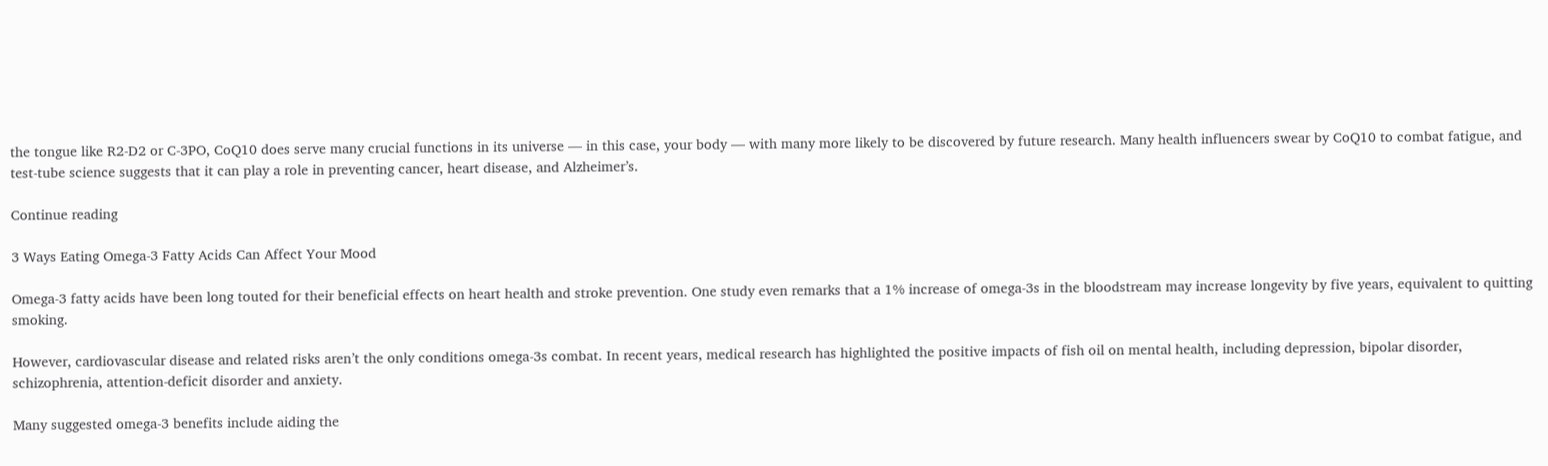the tongue like R2-D2 or C-3PO, CoQ10 does serve many crucial functions in its universe — in this case, your body — with many more likely to be discovered by future research. Many health influencers swear by CoQ10 to combat fatigue, and test-tube science suggests that it can play a role in preventing cancer, heart disease, and Alzheimer’s.

Continue reading

3 Ways Eating Omega-3 Fatty Acids Can Affect Your Mood

Omega-3 fatty acids have been long touted for their beneficial effects on heart health and stroke prevention. One study even remarks that a 1% increase of omega-3s in the bloodstream may increase longevity by five years, equivalent to quitting smoking.

However, cardiovascular disease and related risks aren’t the only conditions omega-3s combat. In recent years, medical research has highlighted the positive impacts of fish oil on mental health, including depression, bipolar disorder, schizophrenia, attention-deficit disorder and anxiety.

Many suggested omega-3 benefits include aiding the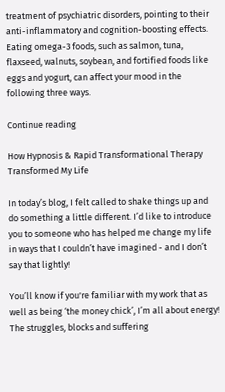treatment of psychiatric disorders, pointing to their anti-inflammatory and cognition-boosting effects. Eating omega-3 foods, such as salmon, tuna, flaxseed, walnuts, soybean, and fortified foods like eggs and yogurt, can affect your mood in the following three ways.

Continue reading

How Hypnosis & Rapid Transformational Therapy Transformed My Life

In today’s blog, I felt called to shake things up and do something a little different. I’d like to introduce you to someone who has helped me change my life in ways that I couldn’t have imagined - and I don’t say that lightly!

You’ll know if you're familiar with my work that as well as being ‘the money chick’, I’m all about energy! The struggles, blocks and suffering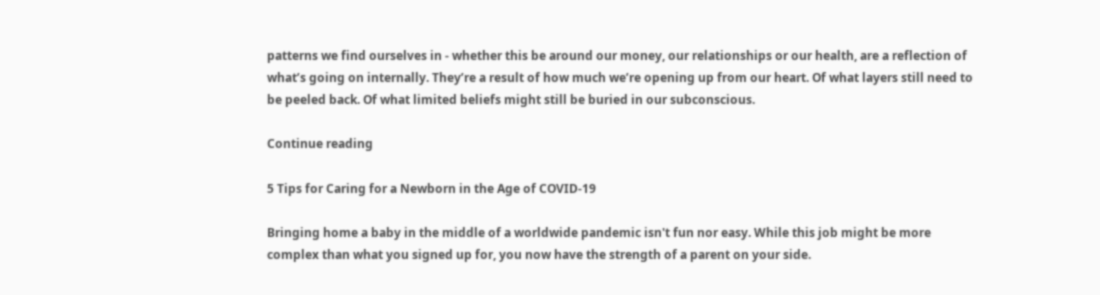patterns we find ourselves in - whether this be around our money, our relationships or our health, are a reflection of what’s going on internally. They’re a result of how much we’re opening up from our heart. Of what layers still need to be peeled back. Of what limited beliefs might still be buried in our subconscious.

Continue reading

5 Tips for Caring for a Newborn in the Age of COVID-19

Bringing home a baby in the middle of a worldwide pandemic isn't fun nor easy. While this job might be more complex than what you signed up for, you now have the strength of a parent on your side.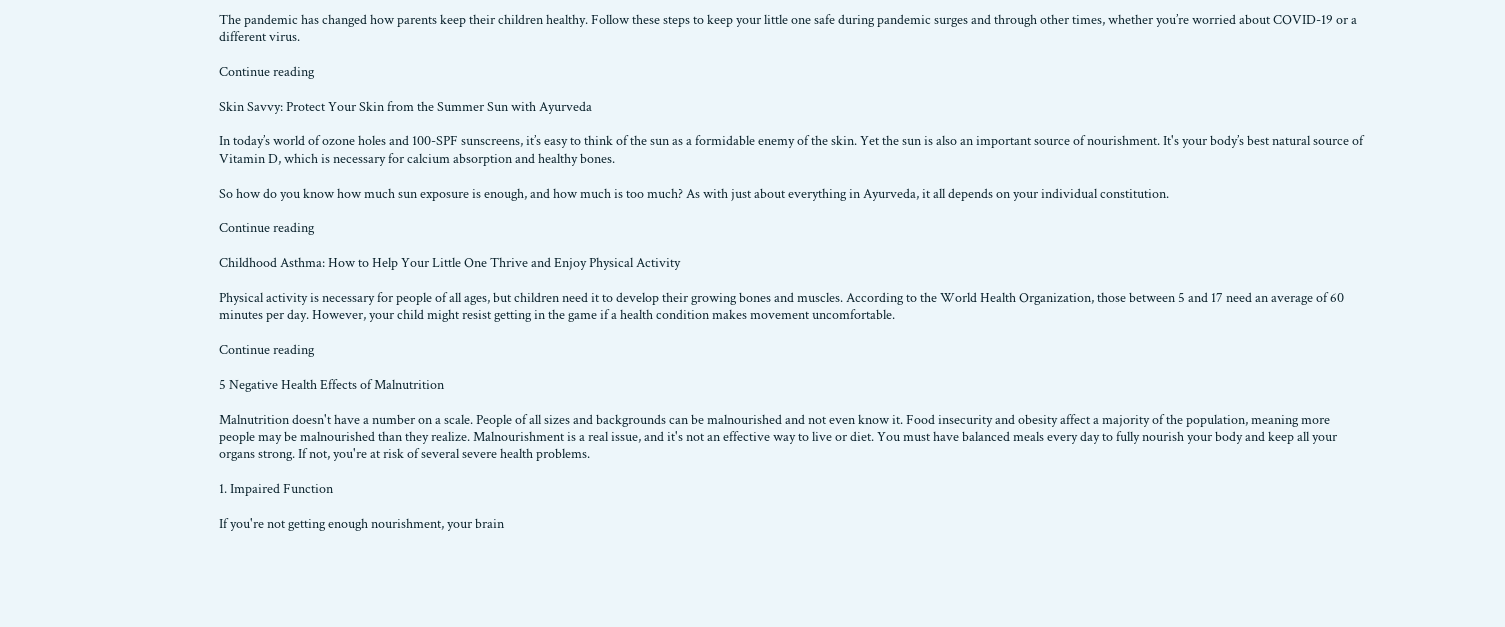The pandemic has changed how parents keep their children healthy. Follow these steps to keep your little one safe during pandemic surges and through other times, whether you’re worried about COVID-19 or a different virus.

Continue reading

Skin Savvy: Protect Your Skin from the Summer Sun with Ayurveda

In today’s world of ozone holes and 100-SPF sunscreens, it’s easy to think of the sun as a formidable enemy of the skin. Yet the sun is also an important source of nourishment. It's your body’s best natural source of Vitamin D, which is necessary for calcium absorption and healthy bones.

So how do you know how much sun exposure is enough, and how much is too much? As with just about everything in Ayurveda, it all depends on your individual constitution.

Continue reading

Childhood Asthma: How to Help Your Little One Thrive and Enjoy Physical Activity

Physical activity is necessary for people of all ages, but children need it to develop their growing bones and muscles. According to the World Health Organization, those between 5 and 17 need an average of 60 minutes per day. However, your child might resist getting in the game if a health condition makes movement uncomfortable.

Continue reading

5 Negative Health Effects of Malnutrition

Malnutrition doesn't have a number on a scale. People of all sizes and backgrounds can be malnourished and not even know it. Food insecurity and obesity affect a majority of the population, meaning more people may be malnourished than they realize. Malnourishment is a real issue, and it's not an effective way to live or diet. You must have balanced meals every day to fully nourish your body and keep all your organs strong. If not, you're at risk of several severe health problems.

1. Impaired Function

If you're not getting enough nourishment, your brain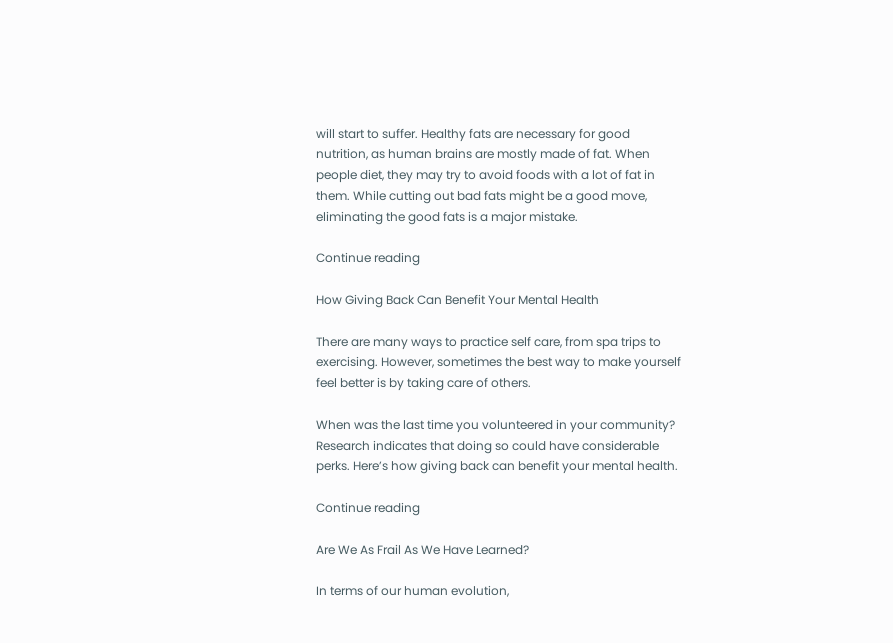will start to suffer. Healthy fats are necessary for good nutrition, as human brains are mostly made of fat. When people diet, they may try to avoid foods with a lot of fat in them. While cutting out bad fats might be a good move, eliminating the good fats is a major mistake.

Continue reading

How Giving Back Can Benefit Your Mental Health

There are many ways to practice self care, from spa trips to exercising. However, sometimes the best way to make yourself feel better is by taking care of others.

When was the last time you volunteered in your community? Research indicates that doing so could have considerable perks. Here’s how giving back can benefit your mental health.

Continue reading

Are We As Frail As We Have Learned?

In terms of our human evolution,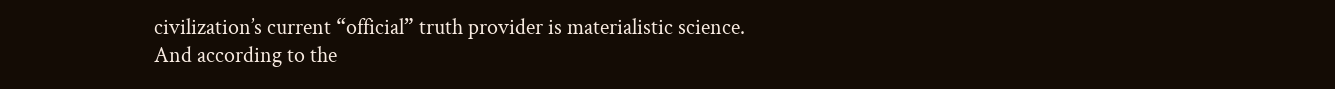civilization’s current “official” truth provider is materialistic science. And according to the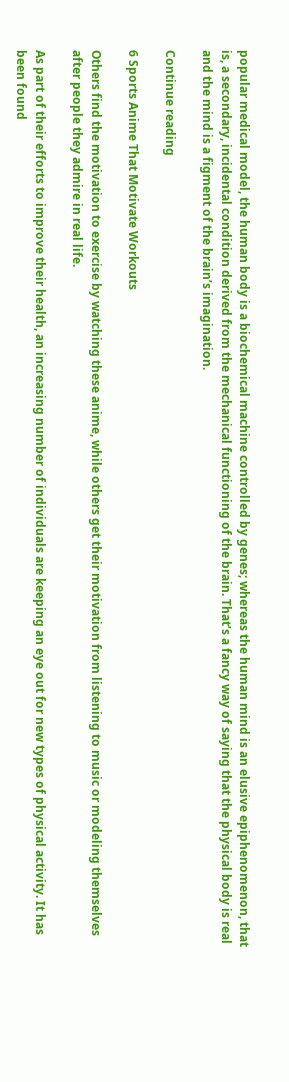popular medical model, the human body is a biochemical machine controlled by genes; whereas the human mind is an elusive epiphenomenon, that is, a secondary, incidental condition derived from the mechanical functioning of the brain. That’s a fancy way of saying that the physical body is real and the mind is a figment of the brain’s imagination.

Continue reading

6 Sports Anime That Motivate Workouts

Others find the motivation to exercise by watching these anime, while others get their motivation from listening to music or modeling themselves after people they admire in real life.

As part of their efforts to improve their health, an increasing number of individuals are keeping an eye out for new types of physical activity. It has been found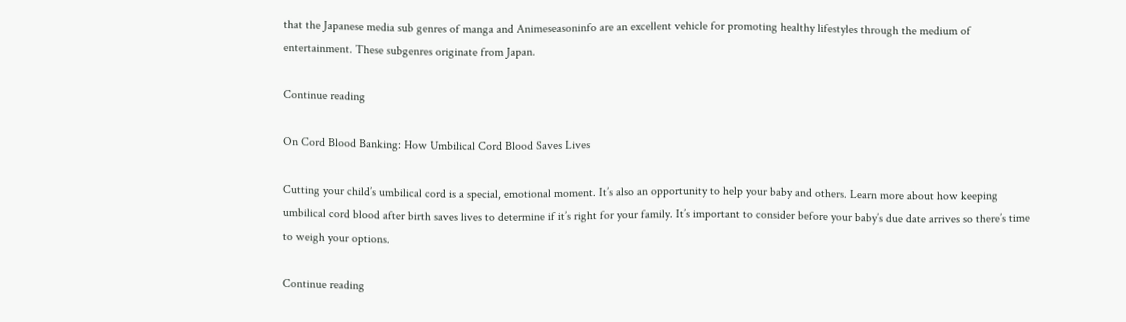that the Japanese media sub genres of manga and Animeseasoninfo are an excellent vehicle for promoting healthy lifestyles through the medium of entertainment. These subgenres originate from Japan.

Continue reading

On Cord Blood Banking: How Umbilical Cord Blood Saves Lives

Cutting your child’s umbilical cord is a special, emotional moment. It’s also an opportunity to help your baby and others. Learn more about how keeping umbilical cord blood after birth saves lives to determine if it’s right for your family. It’s important to consider before your baby’s due date arrives so there’s time to weigh your options.

Continue reading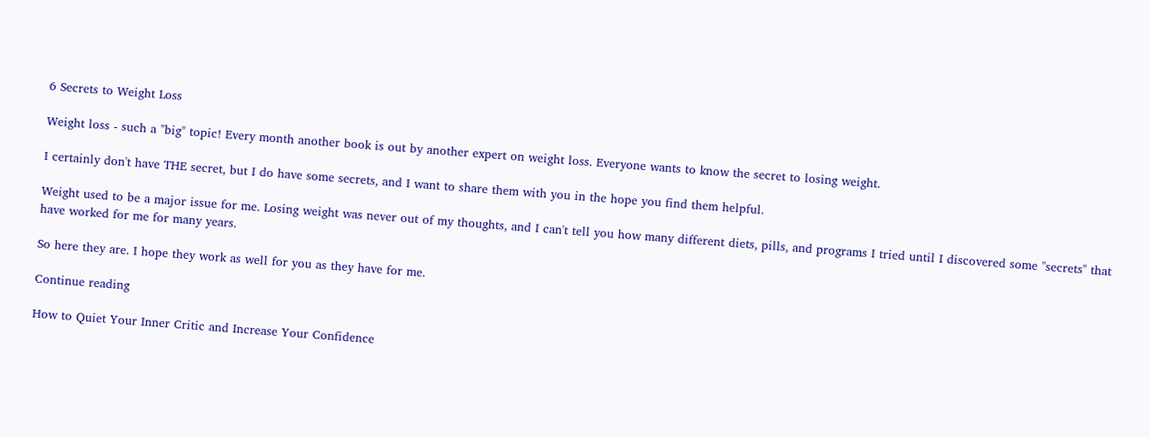6 Secrets to Weight Loss

Weight loss - such a "big" topic! Every month another book is out by another expert on weight loss. Everyone wants to know the secret to losing weight.

I certainly don't have THE secret, but I do have some secrets, and I want to share them with you in the hope you find them helpful.

Weight used to be a major issue for me. Losing weight was never out of my thoughts, and I can't tell you how many different diets, pills, and programs I tried until I discovered some "secrets" that have worked for me for many years.

So here they are. I hope they work as well for you as they have for me.

Continue reading

How to Quiet Your Inner Critic and Increase Your Confidence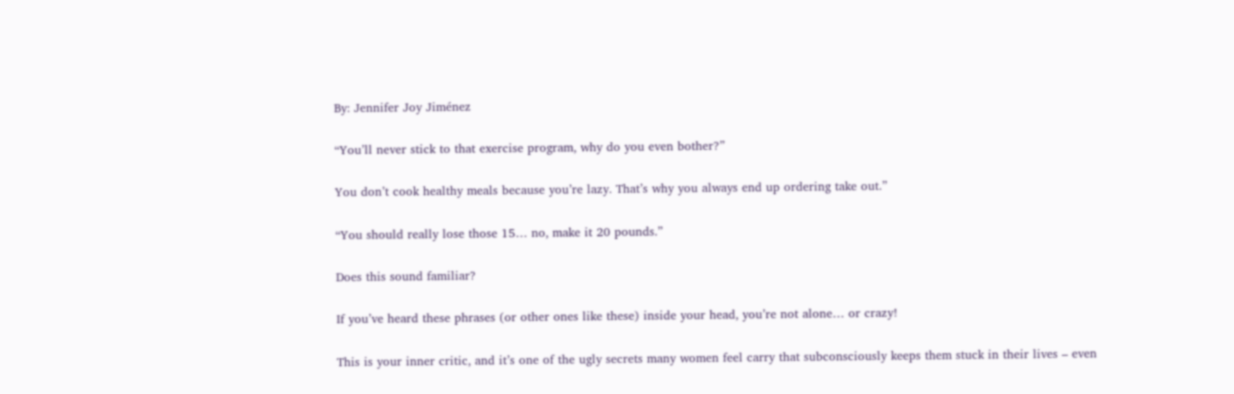By: Jennifer Joy Jiménez

“You’ll never stick to that exercise program, why do you even bother?”

You don’t cook healthy meals because you’re lazy. That’s why you always end up ordering take out.”

“You should really lose those 15… no, make it 20 pounds.”

Does this sound familiar?

If you’ve heard these phrases (or other ones like these) inside your head, you’re not alone… or crazy!

This is your inner critic, and it’s one of the ugly secrets many women feel carry that subconsciously keeps them stuck in their lives – even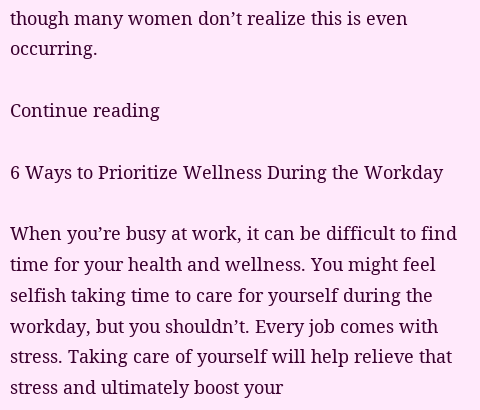though many women don’t realize this is even occurring.

Continue reading

6 Ways to Prioritize Wellness During the Workday

When you’re busy at work, it can be difficult to find time for your health and wellness. You might feel selfish taking time to care for yourself during the workday, but you shouldn’t. Every job comes with stress. Taking care of yourself will help relieve that stress and ultimately boost your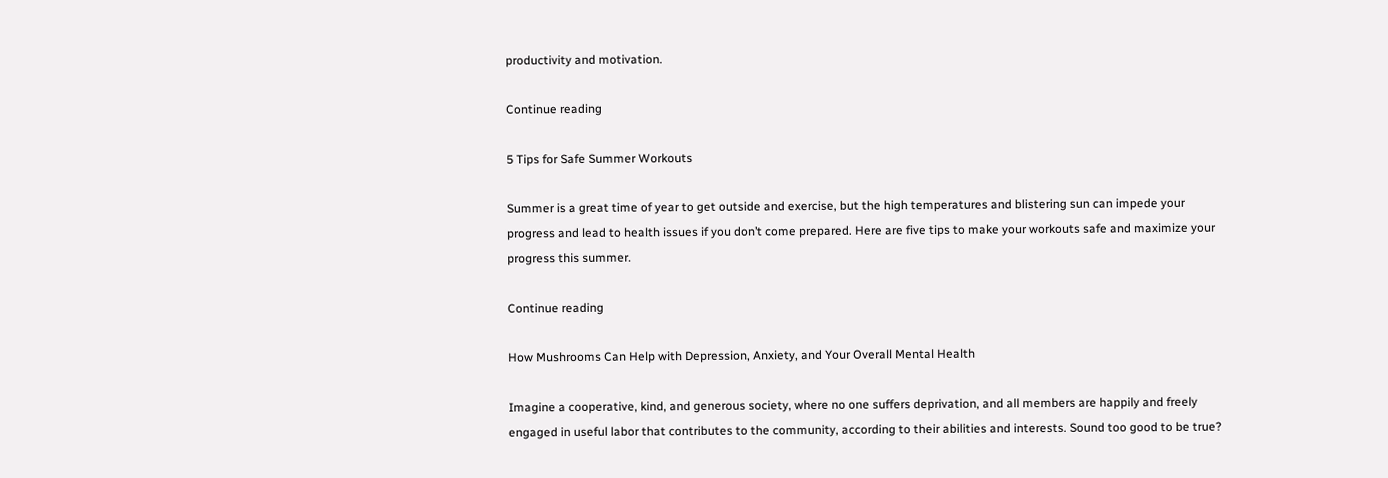productivity and motivation.

Continue reading

5 Tips for Safe Summer Workouts

Summer is a great time of year to get outside and exercise, but the high temperatures and blistering sun can impede your progress and lead to health issues if you don’t come prepared. Here are five tips to make your workouts safe and maximize your progress this summer.

Continue reading

How Mushrooms Can Help with Depression, Anxiety, and Your Overall Mental Health

Imagine a cooperative, kind, and generous society, where no one suffers deprivation, and all members are happily and freely engaged in useful labor that contributes to the community, according to their abilities and interests. Sound too good to be true?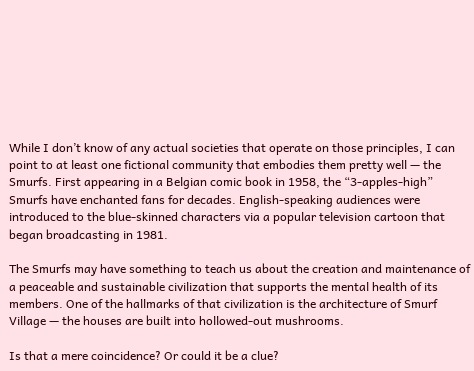While I don’t know of any actual societies that operate on those principles, I can point to at least one fictional community that embodies them pretty well — the Smurfs. First appearing in a Belgian comic book in 1958, the “3-apples-high” Smurfs have enchanted fans for decades. English-speaking audiences were introduced to the blue-skinned characters via a popular television cartoon that began broadcasting in 1981.

The Smurfs may have something to teach us about the creation and maintenance of a peaceable and sustainable civilization that supports the mental health of its members. One of the hallmarks of that civilization is the architecture of Smurf Village — the houses are built into hollowed-out mushrooms.

Is that a mere coincidence? Or could it be a clue?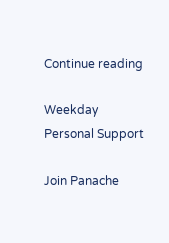Continue reading

Weekday Personal Support

Join Panache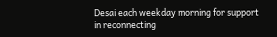Desai each weekday morning for support in reconnecting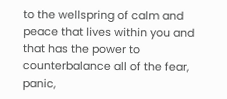to the wellspring of calm and peace that lives within you and that has the power to counterbalance all of the fear, panic,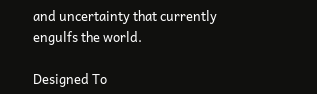and uncertainty that currently engulfs the world.

Designed To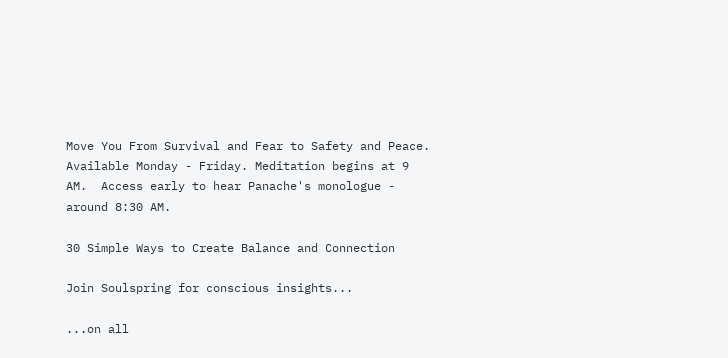Move You From Survival and Fear to Safety and Peace. Available Monday - Friday. Meditation begins at 9 AM.  Access early to hear Panache's monologue -  around 8:30 AM.

30 Simple Ways to Create Balance and Connection

Join Soulspring for conscious insights...

...on all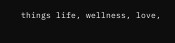things life, wellness, love,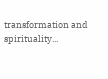transformation and spirituality...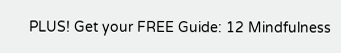PLUS! Get your FREE Guide: 12 Mindfulness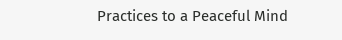Practices to a Peaceful Mind